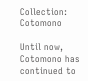Collection: Cotomono

Until now, Cotomono has continued to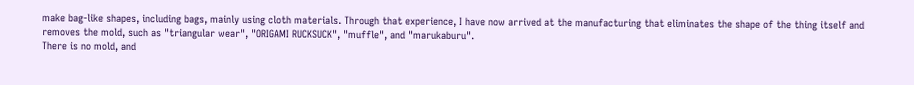make bag-like shapes, including bags, mainly using cloth materials. Through that experience, I have now arrived at the manufacturing that eliminates the shape of the thing itself and removes the mold, such as "triangular wear", "ORIGAMI RUCKSUCK", "muffle", and "marukaburu".
There is no mold, and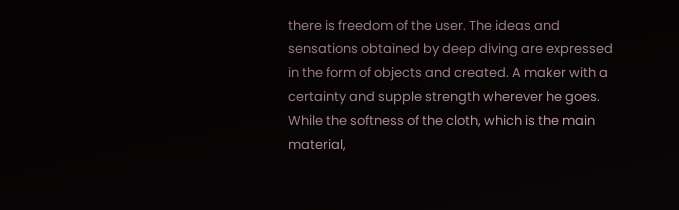there is freedom of the user. The ideas and sensations obtained by deep diving are expressed in the form of objects and created. A maker with a certainty and supple strength wherever he goes.
While the softness of the cloth, which is the main material,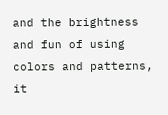and the brightness and fun of using colors and patterns, it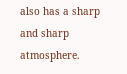also has a sharp and sharp atmosphere.